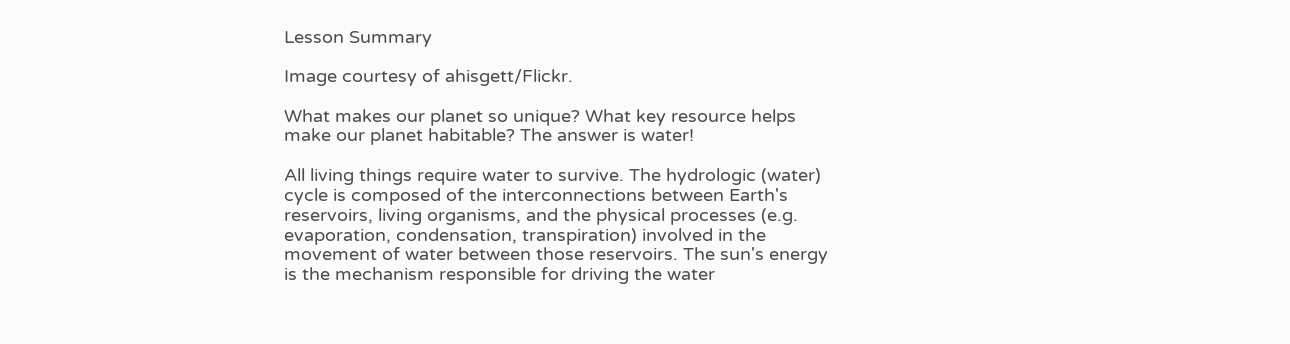Lesson Summary

Image courtesy of ahisgett/Flickr.

What makes our planet so unique? What key resource helps make our planet habitable? The answer is water!

All living things require water to survive. The hydrologic (water) cycle is composed of the interconnections between Earth's reservoirs, living organisms, and the physical processes (e.g. evaporation, condensation, transpiration) involved in the movement of water between those reservoirs. The sun's energy is the mechanism responsible for driving the water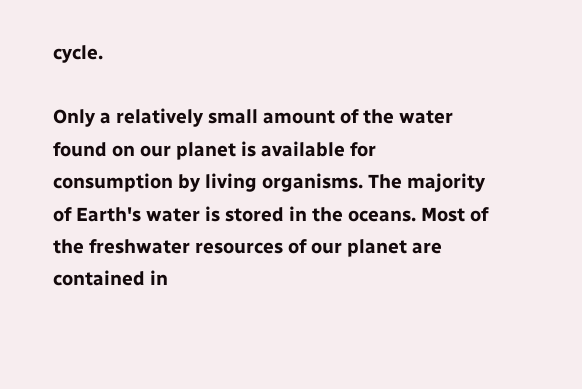cycle.

Only a relatively small amount of the water found on our planet is available for consumption by living organisms. The majority of Earth's water is stored in the oceans. Most of the freshwater resources of our planet are contained in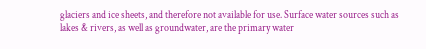glaciers and ice sheets, and therefore not available for use. Surface water sources such as lakes & rivers, as well as groundwater, are the primary water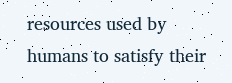resources used by humans to satisfy their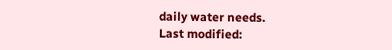daily water needs.
Last modified: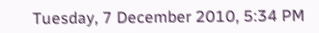Tuesday, 7 December 2010, 5:34 PM